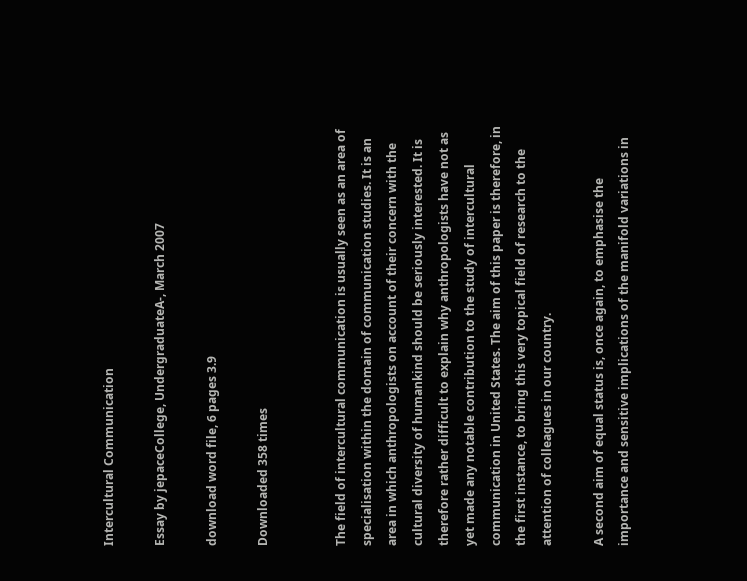Intercultural Communication

Essay by jepaceCollege, UndergraduateA-, March 2007

download word file, 6 pages 3.9

Downloaded 358 times


The field of intercultural communication is usually seen as an area of specialisation within the domain of communication studies. It is an area in which anthropologists on account of their concern with the cultural diversity of humankind should be seriously interested. It is therefore rather difficult to explain why anthropologists have not as yet made any notable contribution to the study of intercultural communication in United States. The aim of this paper is therefore, in the first instance, to bring this very topical field of research to the attention of colleagues in our country.

A second aim of equal status is, once again, to emphasise the importance and sensitive implications of the manifold variations in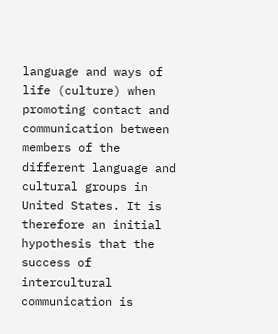language and ways of life (culture) when promoting contact and communication between members of the different language and cultural groups in United States. It is therefore an initial hypothesis that the success of intercultural communication is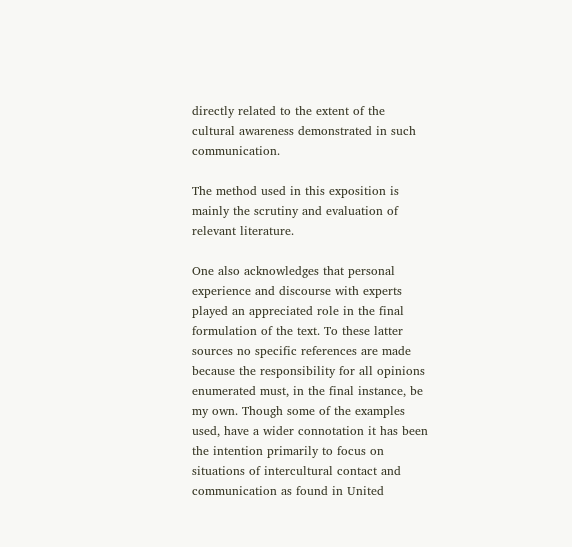directly related to the extent of the cultural awareness demonstrated in such communication.

The method used in this exposition is mainly the scrutiny and evaluation of relevant literature.

One also acknowledges that personal experience and discourse with experts played an appreciated role in the final formulation of the text. To these latter sources no specific references are made because the responsibility for all opinions enumerated must, in the final instance, be my own. Though some of the examples used, have a wider connotation it has been the intention primarily to focus on situations of intercultural contact and communication as found in United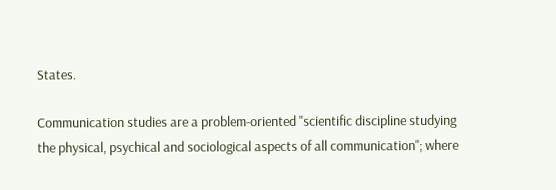States.

Communication studies are a problem-oriented "scientific discipline studying the physical, psychical and sociological aspects of all communication"; where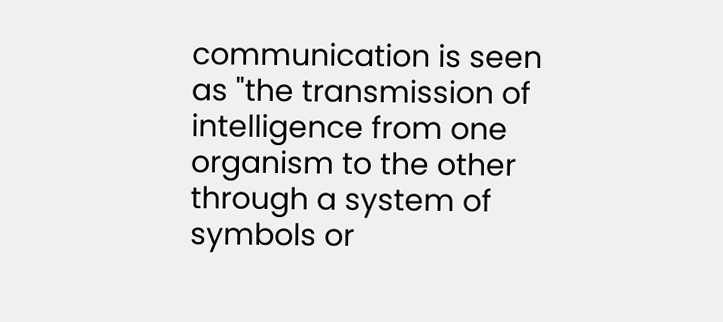communication is seen as "the transmission of intelligence from one organism to the other through a system of symbols or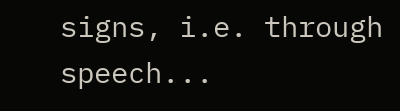signs, i.e. through speech...